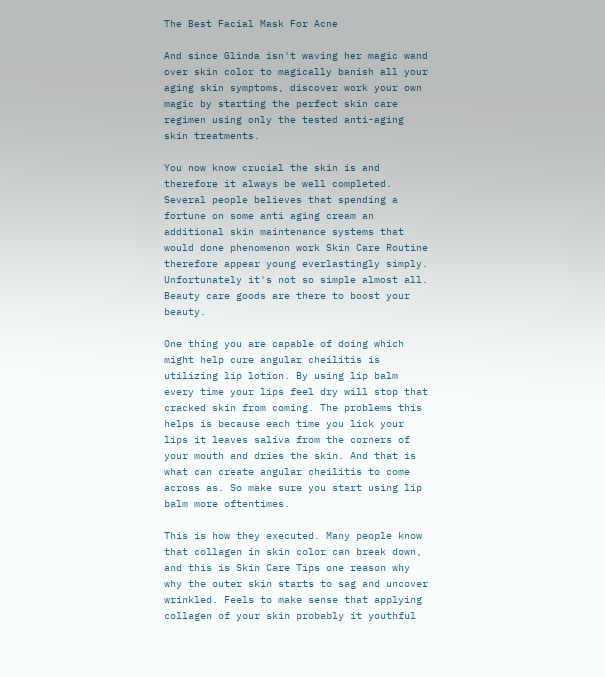The Best Facial Mask For Acne

And since Glinda isn't waving her magic wand over skin color to magically banish all your aging skin symptoms, discover work your own magic by starting the perfect skin care regimen using only the tested anti-aging skin treatments.

You now know crucial the skin is and therefore it always be well completed. Several people believes that spending a fortune on some anti aging cream an additional skin maintenance systems that would done phenomenon work Skin Care Routine therefore appear young everlastingly simply. Unfortunately it's not so simple almost all. Beauty care goods are there to boost your beauty.

One thing you are capable of doing which might help cure angular cheilitis is utilizing lip lotion. By using lip balm every time your lips feel dry will stop that cracked skin from coming. The problems this helps is because each time you lick your lips it leaves saliva from the corners of your mouth and dries the skin. And that is what can create angular cheilitis to come across as. So make sure you start using lip balm more oftentimes.

This is how they executed. Many people know that collagen in skin color can break down, and this is Skin Care Tips one reason why why the outer skin starts to sag and uncover wrinkled. Feels to make sense that applying collagen of your skin probably it youthful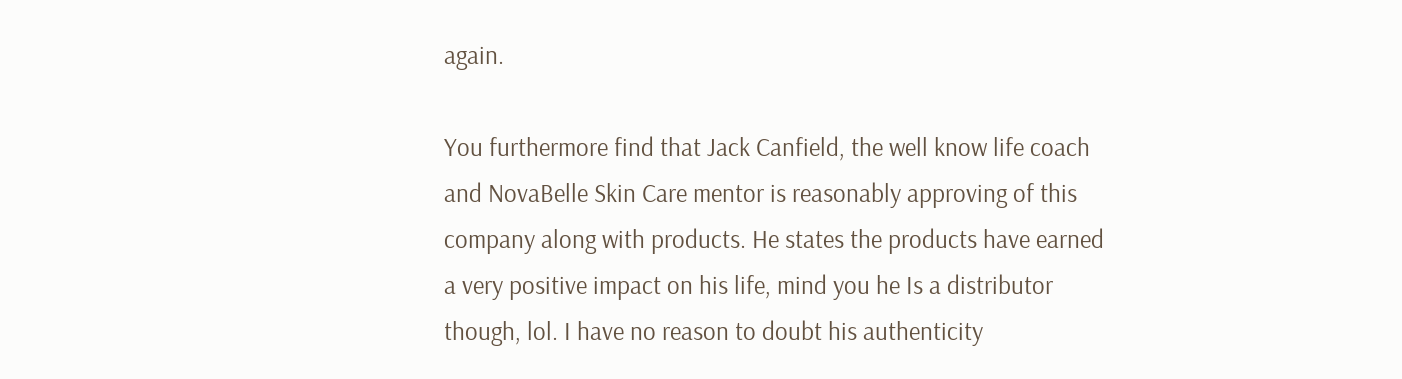again.

You furthermore find that Jack Canfield, the well know life coach and NovaBelle Skin Care mentor is reasonably approving of this company along with products. He states the products have earned a very positive impact on his life, mind you he Is a distributor though, lol. I have no reason to doubt his authenticity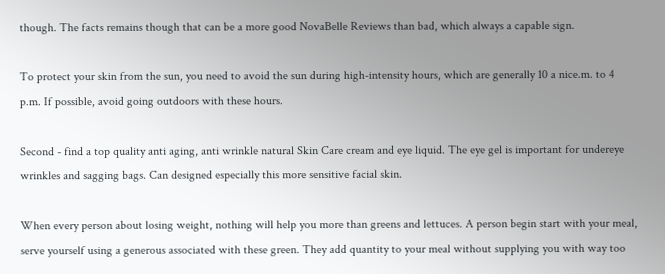though. The facts remains though that can be a more good NovaBelle Reviews than bad, which always a capable sign.

To protect your skin from the sun, you need to avoid the sun during high-intensity hours, which are generally 10 a nice.m. to 4 p.m. If possible, avoid going outdoors with these hours.

Second - find a top quality anti aging, anti wrinkle natural Skin Care cream and eye liquid. The eye gel is important for undereye wrinkles and sagging bags. Can designed especially this more sensitive facial skin.

When every person about losing weight, nothing will help you more than greens and lettuces. A person begin start with your meal, serve yourself using a generous associated with these green. They add quantity to your meal without supplying you with way too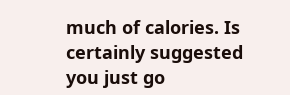much of calories. Is certainly suggested you just go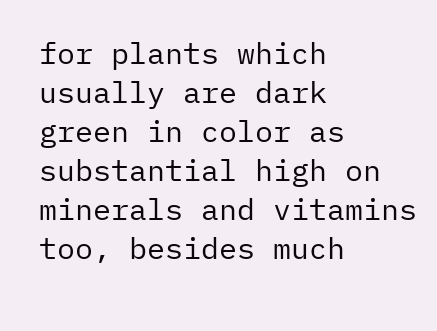for plants which usually are dark green in color as substantial high on minerals and vitamins too, besides much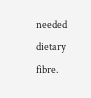needed dietary fibre.